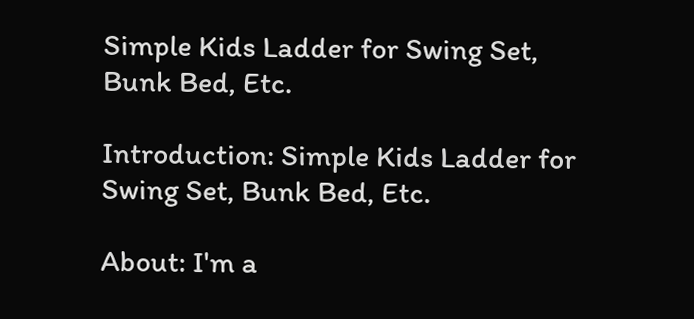Simple Kids Ladder for Swing Set, Bunk Bed, Etc.

Introduction: Simple Kids Ladder for Swing Set, Bunk Bed, Etc.

About: I'm a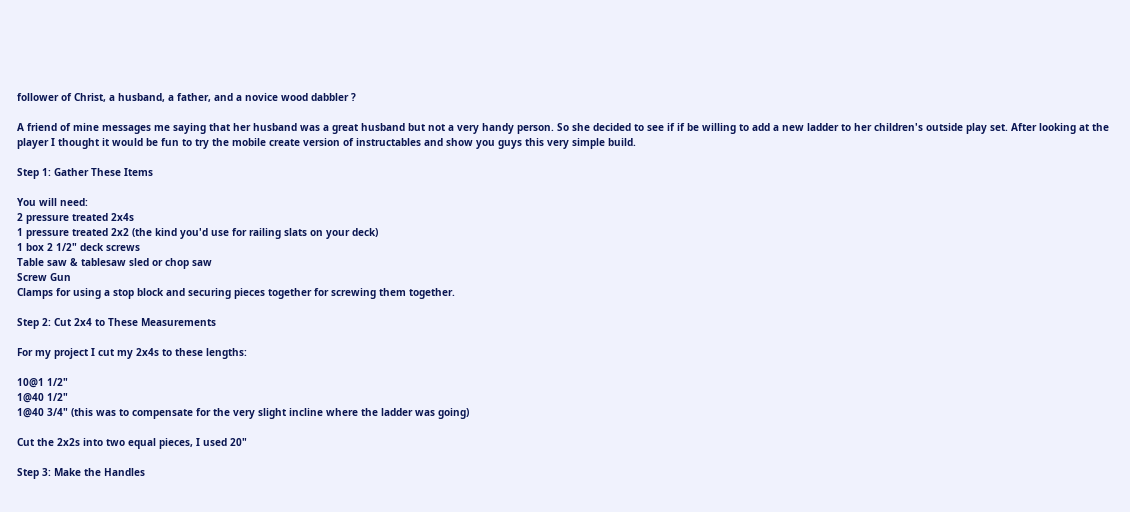follower of Christ, a husband, a father, and a novice wood dabbler ?

A friend of mine messages me saying that her husband was a great husband but not a very handy person. So she decided to see if if be willing to add a new ladder to her children's outside play set. After looking at the player I thought it would be fun to try the mobile create version of instructables and show you guys this very simple build.

Step 1: Gather These Items

You will need:
2 pressure treated 2x4s
1 pressure treated 2x2 (the kind you'd use for railing slats on your deck)
1 box 2 1/2" deck screws
Table saw & tablesaw sled or chop saw
Screw Gun
Clamps for using a stop block and securing pieces together for screwing them together.

Step 2: Cut 2x4 to These Measurements

For my project I cut my 2x4s to these lengths:

10@1 1/2"
1@40 1/2"
1@40 3/4" (this was to compensate for the very slight incline where the ladder was going)

Cut the 2x2s into two equal pieces, I used 20"

Step 3: Make the Handles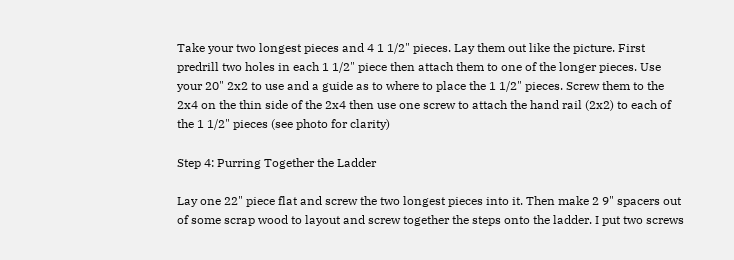Take your two longest pieces and 4 1 1/2" pieces. Lay them out like the picture. First predrill two holes in each 1 1/2" piece then attach them to one of the longer pieces. Use your 20" 2x2 to use and a guide as to where to place the 1 1/2" pieces. Screw them to the 2x4 on the thin side of the 2x4 then use one screw to attach the hand rail (2x2) to each of the 1 1/2" pieces (see photo for clarity)

Step 4: Purring Together the Ladder

Lay one 22" piece flat and screw the two longest pieces into it. Then make 2 9" spacers out of some scrap wood to layout and screw together the steps onto the ladder. I put two screws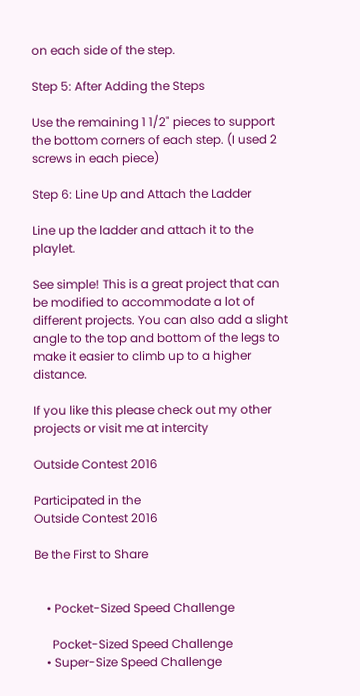on each side of the step.

Step 5: After Adding the Steps

Use the remaining 1 1/2" pieces to support the bottom corners of each step. (I used 2 screws in each piece)

Step 6: Line Up and Attach the Ladder

Line up the ladder and attach it to the playlet.

See simple! This is a great project that can be modified to accommodate a lot of different projects. You can also add a slight angle to the top and bottom of the legs to make it easier to climb up to a higher distance.

If you like this please check out my other projects or visit me at intercity

Outside Contest 2016

Participated in the
Outside Contest 2016

Be the First to Share


    • Pocket-Sized Speed Challenge

      Pocket-Sized Speed Challenge
    • Super-Size Speed Challenge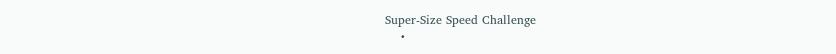Super-Size Speed Challenge
    •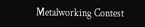Metalworking Contest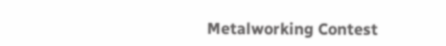Metalworking Contest